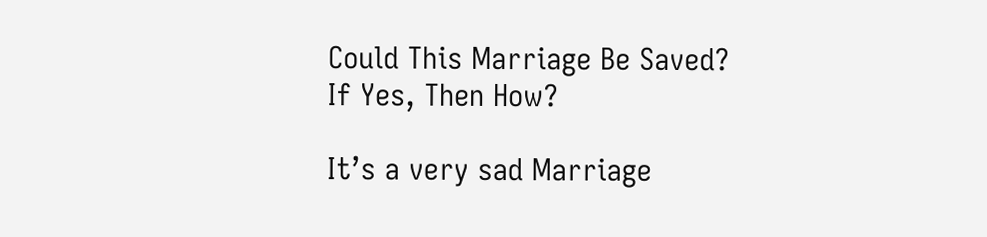Could This Marriage Be Saved?
If Yes, Then How?

It’s a very sad Marriage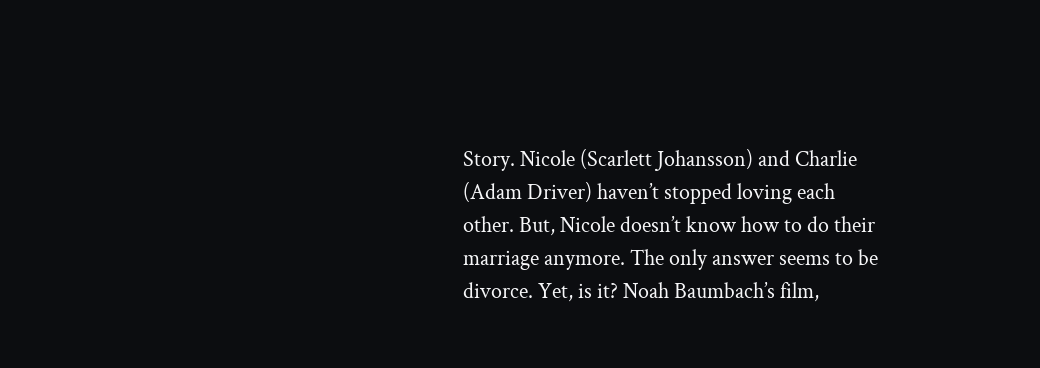Story. Nicole (Scarlett Johansson) and Charlie (Adam Driver) haven’t stopped loving each other. But, Nicole doesn’t know how to do their marriage anymore. The only answer seems to be divorce. Yet, is it? Noah Baumbach’s film,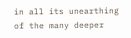in all its unearthing of the many deeper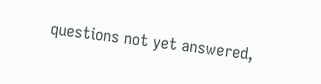questions not yet answered,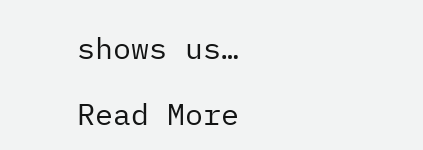shows us…

Read More